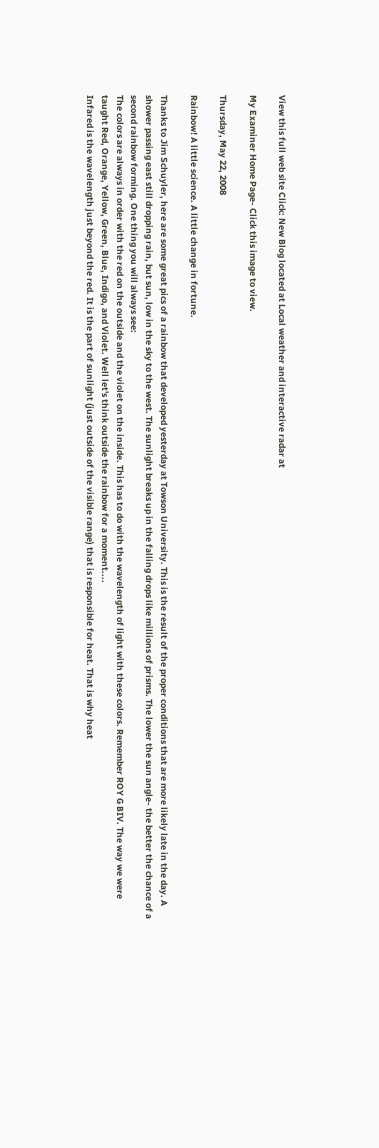View this full web site Click: New Blog located at Local weather and interactive radar at

My Examiner Home Page- Click this image to view.

Thursday, May 22, 2008

Rainbow! A little science. A little change in fortune.

Thanks to Jim Schuyler, here are some great pics of a rainbow that developed yesterday at Towson University. This is the result of the proper conditions that are more likely late in the day. A shower passing east still dropping rain, but sun, low in the sky to the west. The sunlight breaks up in the falling drops like millions of prisms. The lower the sun angle- the better the chance of a second rainbow forming. One thing you will always see:
The colors are always in order with the red on the outside and the violet on the inside. This has to do with the wavelength of light with these colors. Remember ROY G BIV. The way we were taught Red, Orange, Yellow, Green, Blue, Indigo, and Violet. Well let's think outside the rainbow for a moment....
Infared is the wavelength just beyond the red. It is the part of sunlight (just outside of the visible range) that is responsible for heat. That is why heat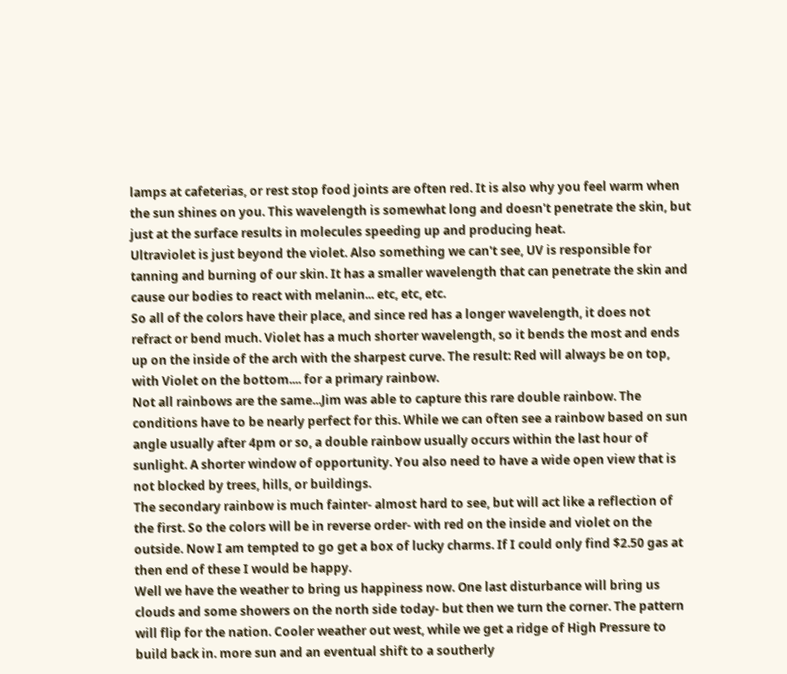lamps at cafeterias, or rest stop food joints are often red. It is also why you feel warm when the sun shines on you. This wavelength is somewhat long and doesn't penetrate the skin, but just at the surface results in molecules speeding up and producing heat.
Ultraviolet is just beyond the violet. Also something we can't see, UV is responsible for tanning and burning of our skin. It has a smaller wavelength that can penetrate the skin and cause our bodies to react with melanin... etc, etc, etc.
So all of the colors have their place, and since red has a longer wavelength, it does not refract or bend much. Violet has a much shorter wavelength, so it bends the most and ends up on the inside of the arch with the sharpest curve. The result: Red will always be on top, with Violet on the bottom.... for a primary rainbow.
Not all rainbows are the same...Jim was able to capture this rare double rainbow. The conditions have to be nearly perfect for this. While we can often see a rainbow based on sun angle usually after 4pm or so, a double rainbow usually occurs within the last hour of sunlight. A shorter window of opportunity. You also need to have a wide open view that is not blocked by trees, hills, or buildings.
The secondary rainbow is much fainter- almost hard to see, but will act like a reflection of the first. So the colors will be in reverse order- with red on the inside and violet on the outside. Now I am tempted to go get a box of lucky charms. If I could only find $2.50 gas at then end of these I would be happy.
Well we have the weather to bring us happiness now. One last disturbance will bring us clouds and some showers on the north side today- but then we turn the corner. The pattern will flip for the nation. Cooler weather out west, while we get a ridge of High Pressure to build back in. more sun and an eventual shift to a southerly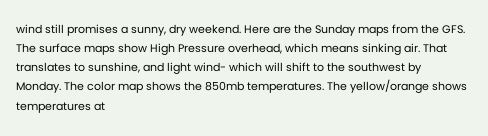wind still promises a sunny, dry weekend. Here are the Sunday maps from the GFS. The surface maps show High Pressure overhead, which means sinking air. That translates to sunshine, and light wind- which will shift to the southwest by Monday. The color map shows the 850mb temperatures. The yellow/orange shows temperatures at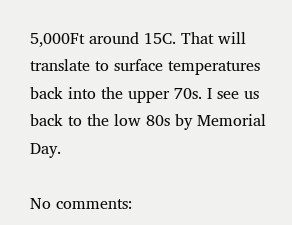5,000Ft around 15C. That will translate to surface temperatures back into the upper 70s. I see us back to the low 80s by Memorial Day.

No comments: